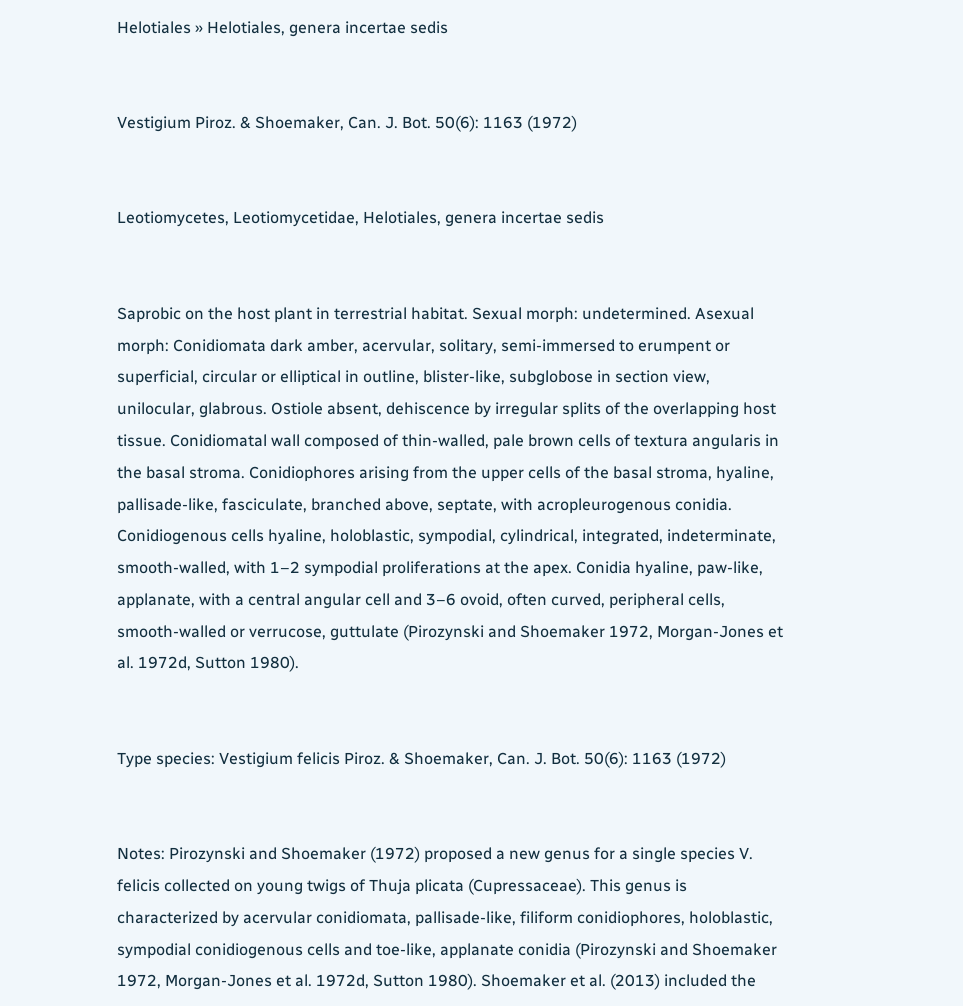Helotiales » Helotiales, genera incertae sedis


Vestigium Piroz. & Shoemaker, Can. J. Bot. 50(6): 1163 (1972)


Leotiomycetes, Leotiomycetidae, Helotiales, genera incertae sedis


Saprobic on the host plant in terrestrial habitat. Sexual morph: undetermined. Asexual morph: Conidiomata dark amber, acervular, solitary, semi-immersed to erumpent or superficial, circular or elliptical in outline, blister-like, subglobose in section view, unilocular, glabrous. Ostiole absent, dehiscence by irregular splits of the overlapping host tissue. Conidiomatal wall composed of thin-walled, pale brown cells of textura angularis in the basal stroma. Conidiophores arising from the upper cells of the basal stroma, hyaline, pallisade-like, fasciculate, branched above, septate, with acropleurogenous conidia. Conidiogenous cells hyaline, holoblastic, sympodial, cylindrical, integrated, indeterminate, smooth-walled, with 1–2 sympodial proliferations at the apex. Conidia hyaline, paw-like, applanate, with a central angular cell and 3–6 ovoid, often curved, peripheral cells, smooth-walled or verrucose, guttulate (Pirozynski and Shoemaker 1972, Morgan-Jones et al. 1972d, Sutton 1980).


Type species: Vestigium felicis Piroz. & Shoemaker, Can. J. Bot. 50(6): 1163 (1972)


Notes: Pirozynski and Shoemaker (1972) proposed a new genus for a single species V. felicis collected on young twigs of Thuja plicata (Cupressaceae). This genus is characterized by acervular conidiomata, pallisade-like, filiform conidiophores, holoblastic, sympodial conidiogenous cells and toe-like, applanate conidia (Pirozynski and Shoemaker 1972, Morgan-Jones et al. 1972d, Sutton 1980). Shoemaker et al. (2013) included the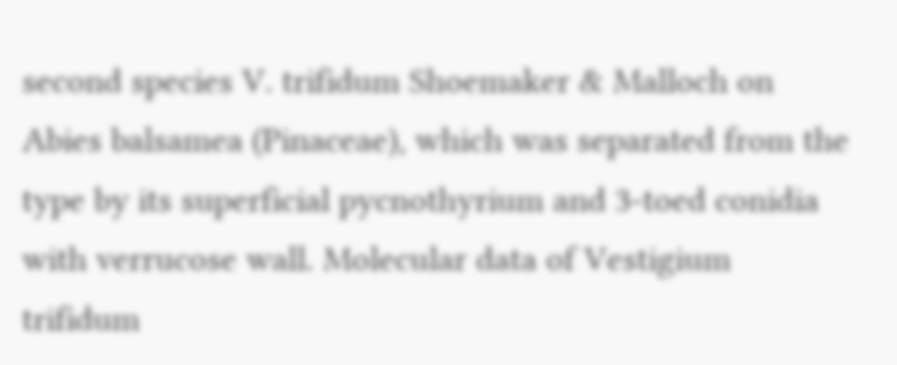second species V. trifidum Shoemaker & Malloch on Abies balsamea (Pinaceae), which was separated from the type by its superficial pycnothyrium and 3-toed conidia with verrucose wall. Molecular data of Vestigium trifidum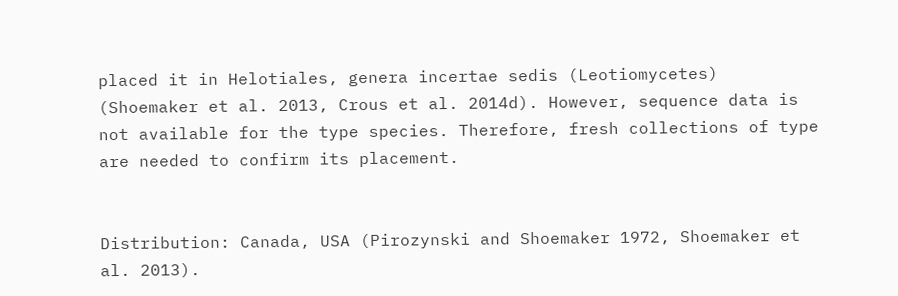placed it in Helotiales, genera incertae sedis (Leotiomycetes) (Shoemaker et al. 2013, Crous et al. 2014d). However, sequence data is not available for the type species. Therefore, fresh collections of type are needed to confirm its placement.


Distribution: Canada, USA (Pirozynski and Shoemaker 1972, Shoemaker et al. 2013).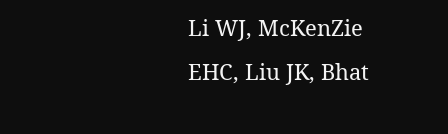Li WJ, McKenZie EHC, Liu JK, Bhat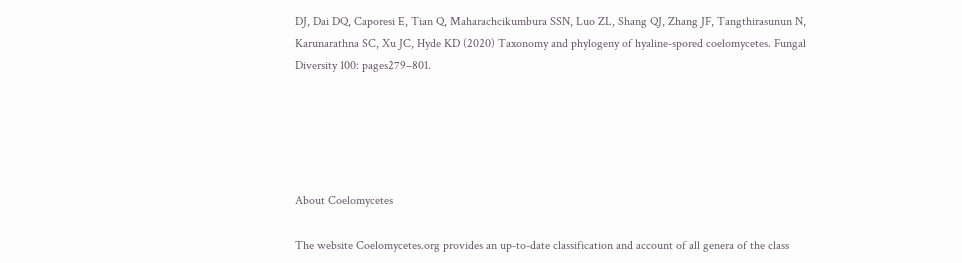DJ, Dai DQ, Caporesi E, Tian Q, Maharachcikumbura SSN, Luo ZL, Shang QJ, Zhang JF, Tangthirasunun N, Karunarathna SC, Xu JC, Hyde KD (2020) Taxonomy and phylogeny of hyaline-spored coelomycetes. Fungal Diversity 100: pages279–801.





About Coelomycetes

The website Coelomycetes.org provides an up-to-date classification and account of all genera of the class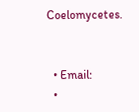Coelomycetes.


  • Email:
  •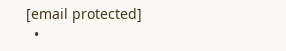[email protected]
  •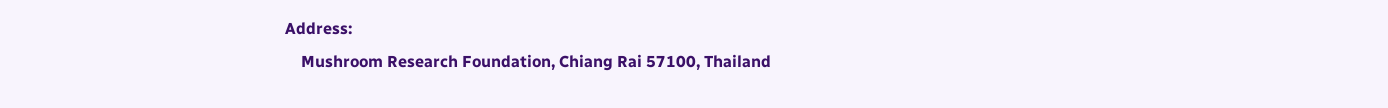Address:
    Mushroom Research Foundation, Chiang Rai 57100, Thailand